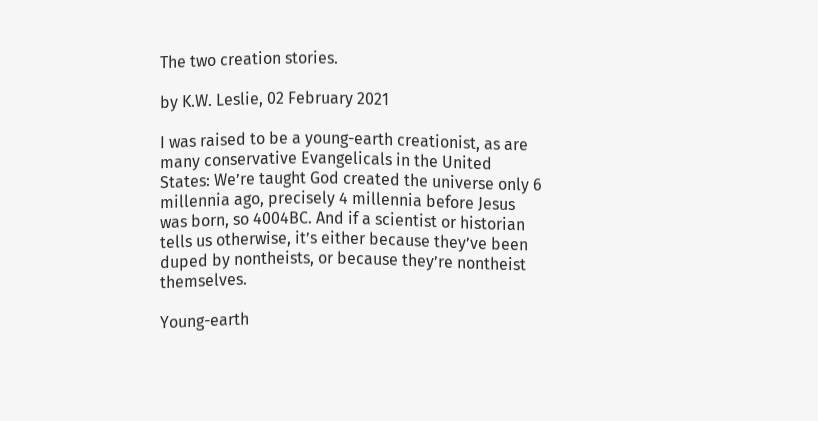The two creation stories.

by K.W. Leslie, 02 February 2021

I was raised to be a young-earth creationist, as are many conservative Evangelicals in the United States: We’re taught God created the universe only 6 millennia ago, precisely 4 millennia before Jesus was born, so 4004BC. And if a scientist or historian tells us otherwise, it’s either because they’ve been duped by nontheists, or because they’re nontheist themselves.

Young-earth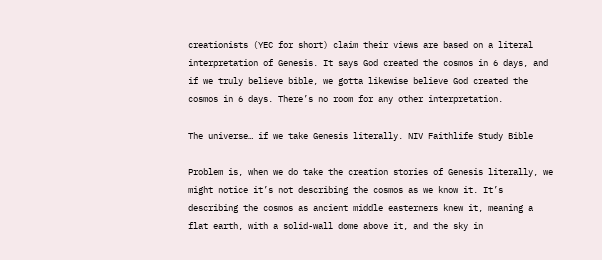creationists (YEC for short) claim their views are based on a literal interpretation of Genesis. It says God created the cosmos in 6 days, and if we truly believe bible, we gotta likewise believe God created the cosmos in 6 days. There’s no room for any other interpretation.

The universe… if we take Genesis literally. NIV Faithlife Study Bible

Problem is, when we do take the creation stories of Genesis literally, we might notice it’s not describing the cosmos as we know it. It’s describing the cosmos as ancient middle easterners knew it, meaning a flat earth, with a solid-wall dome above it, and the sky in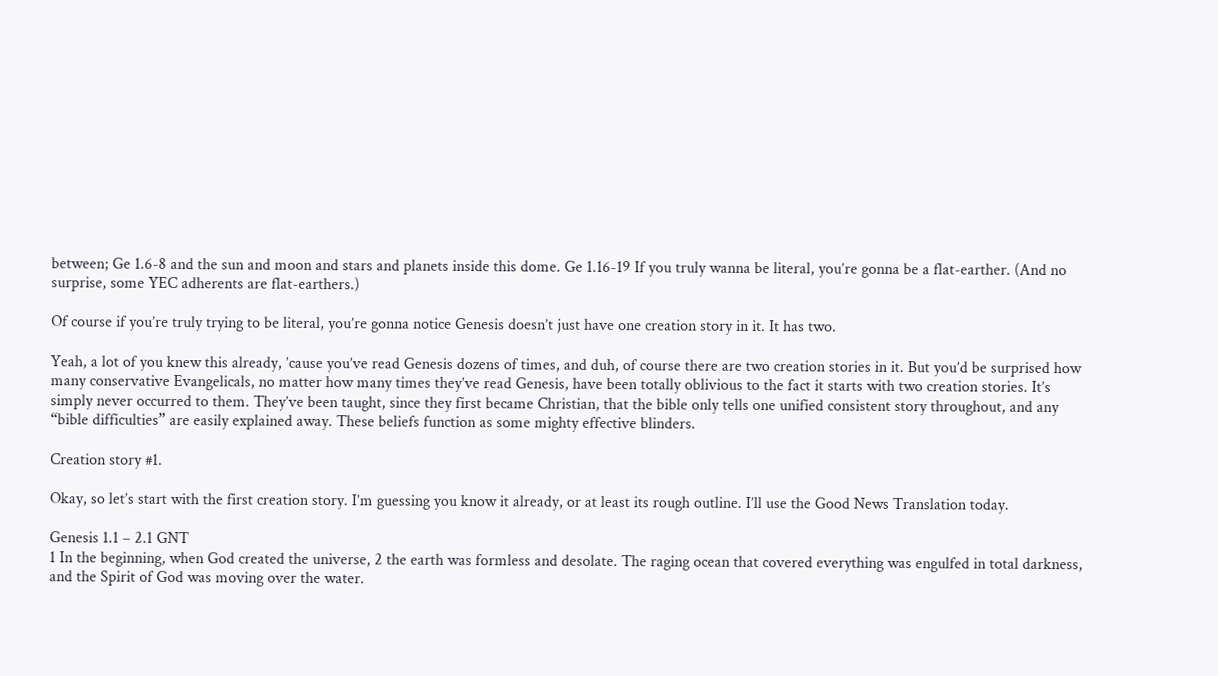between; Ge 1.6-8 and the sun and moon and stars and planets inside this dome. Ge 1.16-19 If you truly wanna be literal, you’re gonna be a flat-earther. (And no surprise, some YEC adherents are flat-earthers.)

Of course if you’re truly trying to be literal, you’re gonna notice Genesis doesn’t just have one creation story in it. It has two.

Yeah, a lot of you knew this already, ’cause you’ve read Genesis dozens of times, and duh, of course there are two creation stories in it. But you’d be surprised how many conservative Evangelicals, no matter how many times they’ve read Genesis, have been totally oblivious to the fact it starts with two creation stories. It’s simply never occurred to them. They’ve been taught, since they first became Christian, that the bible only tells one unified consistent story throughout, and any “bible difficulties” are easily explained away. These beliefs function as some mighty effective blinders.

Creation story #1.

Okay, so let’s start with the first creation story. I’m guessing you know it already, or at least its rough outline. I’ll use the Good News Translation today.

Genesis 1.1 – 2.1 GNT
1 In the beginning, when God created the universe, 2 the earth was formless and desolate. The raging ocean that covered everything was engulfed in total darkness, and the Spirit of God was moving over the water.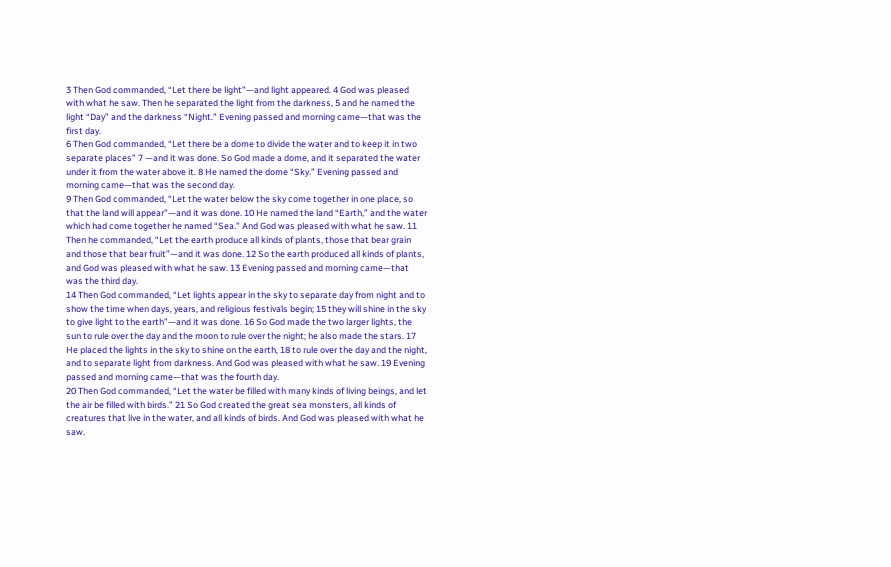3 Then God commanded, “Let there be light”—and light appeared. 4 God was pleased with what he saw. Then he separated the light from the darkness, 5 and he named the light “Day” and the darkness “Night.” Evening passed and morning came—that was the first day.
6 Then God commanded, “Let there be a dome to divide the water and to keep it in two separate places” 7 —and it was done. So God made a dome, and it separated the water under it from the water above it. 8 He named the dome “Sky.” Evening passed and morning came—that was the second day.
9 Then God commanded, “Let the water below the sky come together in one place, so that the land will appear”—and it was done. 10 He named the land “Earth,” and the water which had come together he named “Sea.” And God was pleased with what he saw. 11 Then he commanded, “Let the earth produce all kinds of plants, those that bear grain and those that bear fruit”—and it was done. 12 So the earth produced all kinds of plants, and God was pleased with what he saw. 13 Evening passed and morning came—that was the third day.
14 Then God commanded, “Let lights appear in the sky to separate day from night and to show the time when days, years, and religious festivals begin; 15 they will shine in the sky to give light to the earth”—and it was done. 16 So God made the two larger lights, the sun to rule over the day and the moon to rule over the night; he also made the stars. 17 He placed the lights in the sky to shine on the earth, 18 to rule over the day and the night, and to separate light from darkness. And God was pleased with what he saw. 19 Evening passed and morning came—that was the fourth day.
20 Then God commanded, “Let the water be filled with many kinds of living beings, and let the air be filled with birds.” 21 So God created the great sea monsters, all kinds of creatures that live in the water, and all kinds of birds. And God was pleased with what he saw.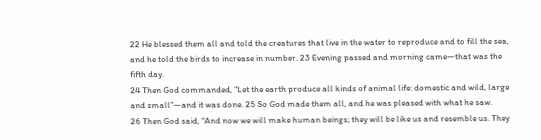22 He blessed them all and told the creatures that live in the water to reproduce and to fill the sea, and he told the birds to increase in number. 23 Evening passed and morning came—that was the fifth day.
24 Then God commanded, “Let the earth produce all kinds of animal life: domestic and wild, large and small”—and it was done. 25 So God made them all, and he was pleased with what he saw.
26 Then God said, “And now we will make human beings; they will be like us and resemble us. They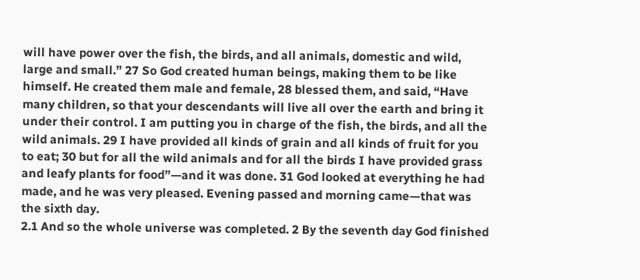will have power over the fish, the birds, and all animals, domestic and wild, large and small.” 27 So God created human beings, making them to be like himself. He created them male and female, 28 blessed them, and said, “Have many children, so that your descendants will live all over the earth and bring it under their control. I am putting you in charge of the fish, the birds, and all the wild animals. 29 I have provided all kinds of grain and all kinds of fruit for you to eat; 30 but for all the wild animals and for all the birds I have provided grass and leafy plants for food”—and it was done. 31 God looked at everything he had made, and he was very pleased. Evening passed and morning came—that was the sixth day.
2.1 And so the whole universe was completed. 2 By the seventh day God finished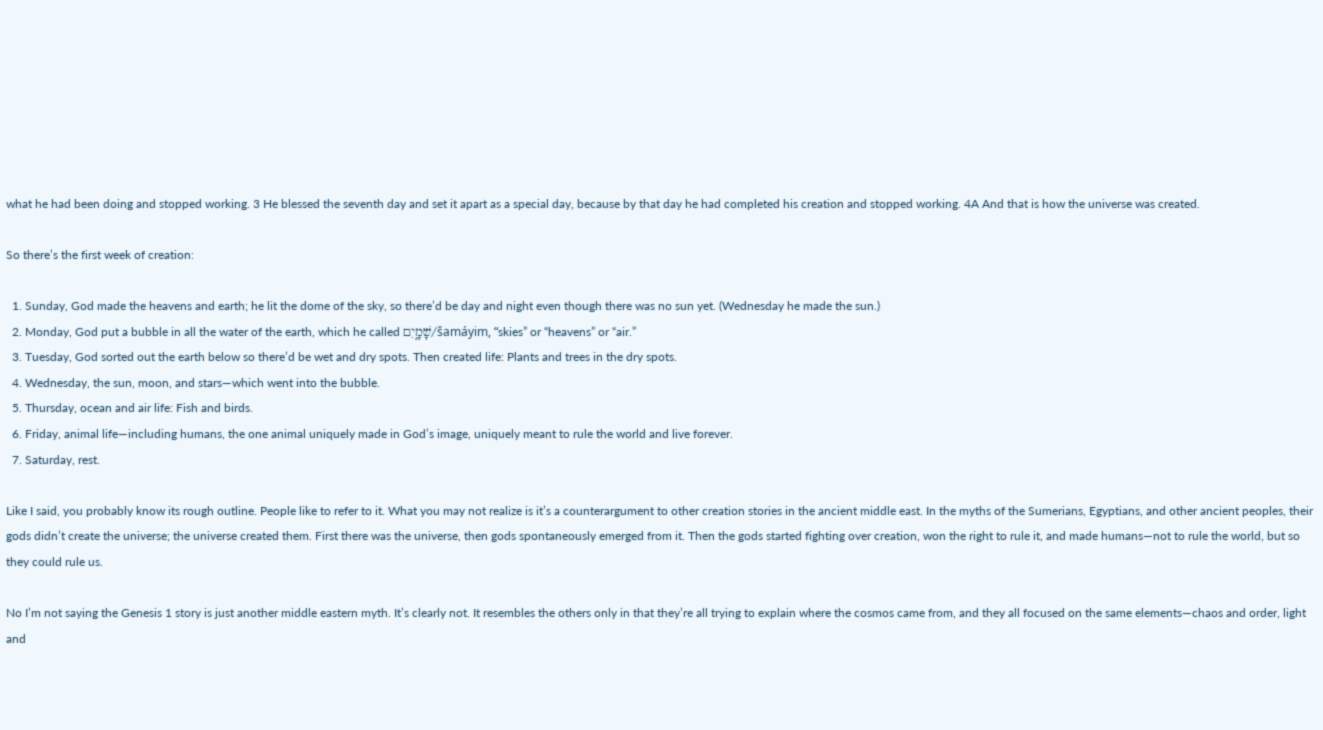what he had been doing and stopped working. 3 He blessed the seventh day and set it apart as a special day, because by that day he had completed his creation and stopped working. 4A And that is how the universe was created.

So there’s the first week of creation:

  1. Sunday, God made the heavens and earth; he lit the dome of the sky, so there’d be day and night even though there was no sun yet. (Wednesday he made the sun.)
  2. Monday, God put a bubble in all the water of the earth, which he called שָׁמָ֑יִם/šamáyim, “skies” or “heavens” or “air.”
  3. Tuesday, God sorted out the earth below so there’d be wet and dry spots. Then created life: Plants and trees in the dry spots.
  4. Wednesday, the sun, moon, and stars—which went into the bubble.
  5. Thursday, ocean and air life: Fish and birds.
  6. Friday, animal life—including humans, the one animal uniquely made in God’s image, uniquely meant to rule the world and live forever.
  7. Saturday, rest.

Like I said, you probably know its rough outline. People like to refer to it. What you may not realize is it’s a counterargument to other creation stories in the ancient middle east. In the myths of the Sumerians, Egyptians, and other ancient peoples, their gods didn’t create the universe; the universe created them. First there was the universe, then gods spontaneously emerged from it. Then the gods started fighting over creation, won the right to rule it, and made humans—not to rule the world, but so they could rule us.

No I’m not saying the Genesis 1 story is just another middle eastern myth. It’s clearly not. It resembles the others only in that they’re all trying to explain where the cosmos came from, and they all focused on the same elements—chaos and order, light and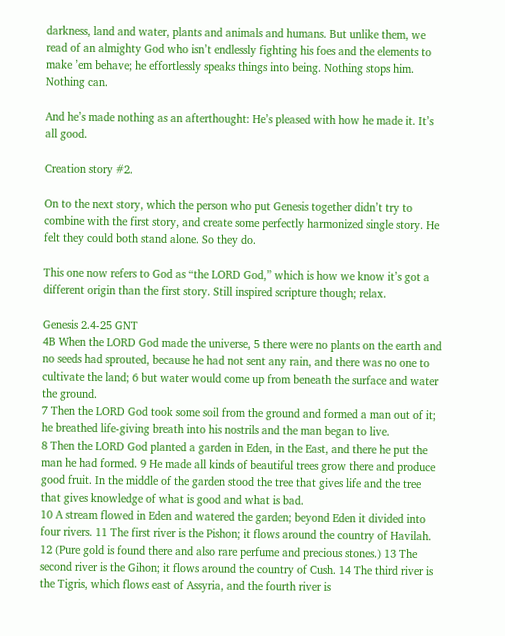darkness, land and water, plants and animals and humans. But unlike them, we read of an almighty God who isn’t endlessly fighting his foes and the elements to make ’em behave; he effortlessly speaks things into being. Nothing stops him. Nothing can.

And he’s made nothing as an afterthought: He’s pleased with how he made it. It’s all good.

Creation story #2.

On to the next story, which the person who put Genesis together didn’t try to combine with the first story, and create some perfectly harmonized single story. He felt they could both stand alone. So they do.

This one now refers to God as “the LORD God,” which is how we know it’s got a different origin than the first story. Still inspired scripture though; relax.

Genesis 2.4-25 GNT
4B When the LORD God made the universe, 5 there were no plants on the earth and no seeds had sprouted, because he had not sent any rain, and there was no one to cultivate the land; 6 but water would come up from beneath the surface and water the ground.
7 Then the LORD God took some soil from the ground and formed a man out of it; he breathed life-giving breath into his nostrils and the man began to live.
8 Then the LORD God planted a garden in Eden, in the East, and there he put the man he had formed. 9 He made all kinds of beautiful trees grow there and produce good fruit. In the middle of the garden stood the tree that gives life and the tree that gives knowledge of what is good and what is bad.
10 A stream flowed in Eden and watered the garden; beyond Eden it divided into four rivers. 11 The first river is the Pishon; it flows around the country of Havilah. 12 (Pure gold is found there and also rare perfume and precious stones.) 13 The second river is the Gihon; it flows around the country of Cush. 14 The third river is the Tigris, which flows east of Assyria, and the fourth river is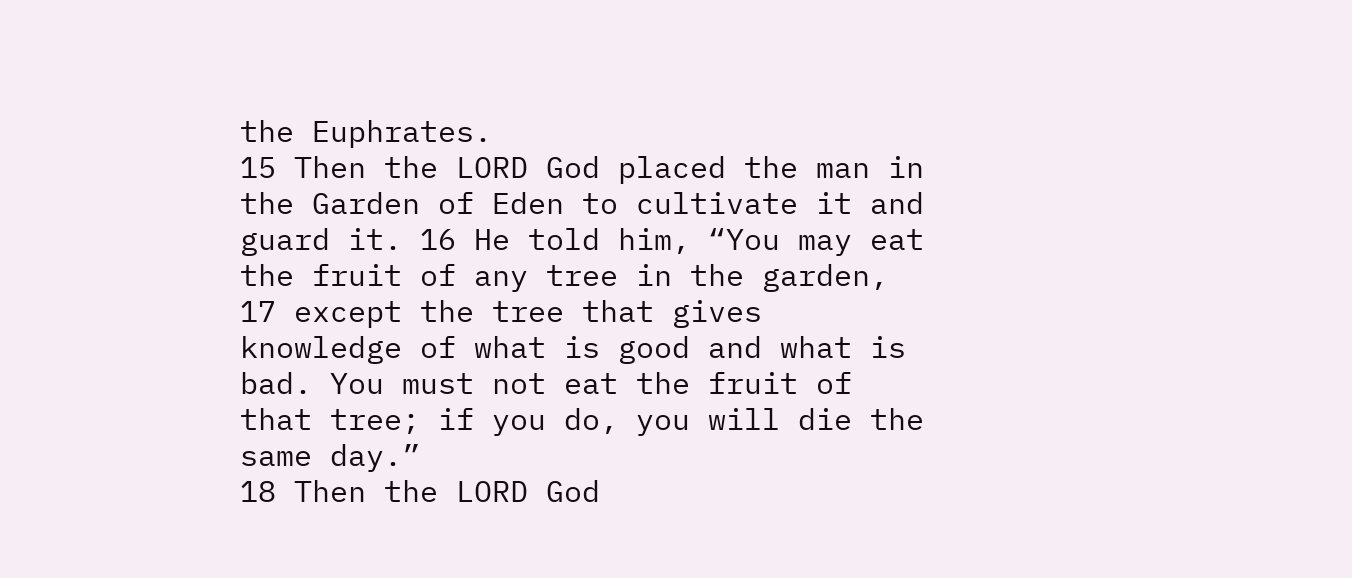the Euphrates.
15 Then the LORD God placed the man in the Garden of Eden to cultivate it and guard it. 16 He told him, “You may eat the fruit of any tree in the garden, 17 except the tree that gives knowledge of what is good and what is bad. You must not eat the fruit of that tree; if you do, you will die the same day.”
18 Then the LORD God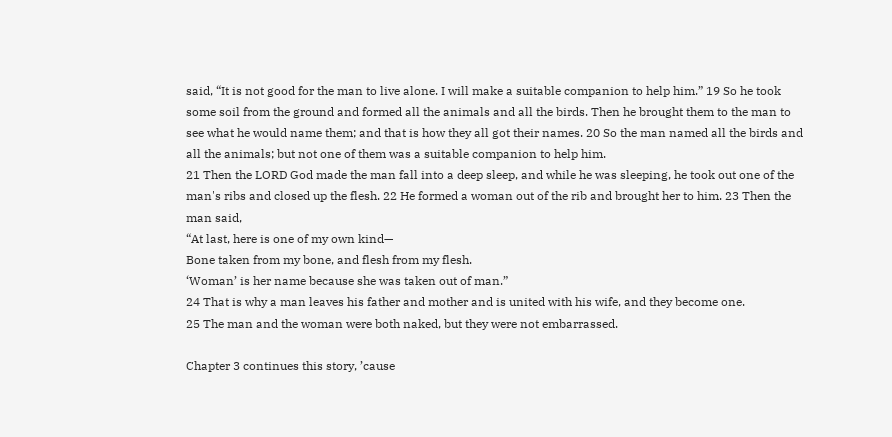said, “It is not good for the man to live alone. I will make a suitable companion to help him.” 19 So he took some soil from the ground and formed all the animals and all the birds. Then he brought them to the man to see what he would name them; and that is how they all got their names. 20 So the man named all the birds and all the animals; but not one of them was a suitable companion to help him.
21 Then the LORD God made the man fall into a deep sleep, and while he was sleeping, he took out one of the man's ribs and closed up the flesh. 22 He formed a woman out of the rib and brought her to him. 23 Then the man said,
“At last, here is one of my own kind—
Bone taken from my bone, and flesh from my flesh.
‘Woman’ is her name because she was taken out of man.”
24 That is why a man leaves his father and mother and is united with his wife, and they become one.
25 The man and the woman were both naked, but they were not embarrassed.

Chapter 3 continues this story, ’cause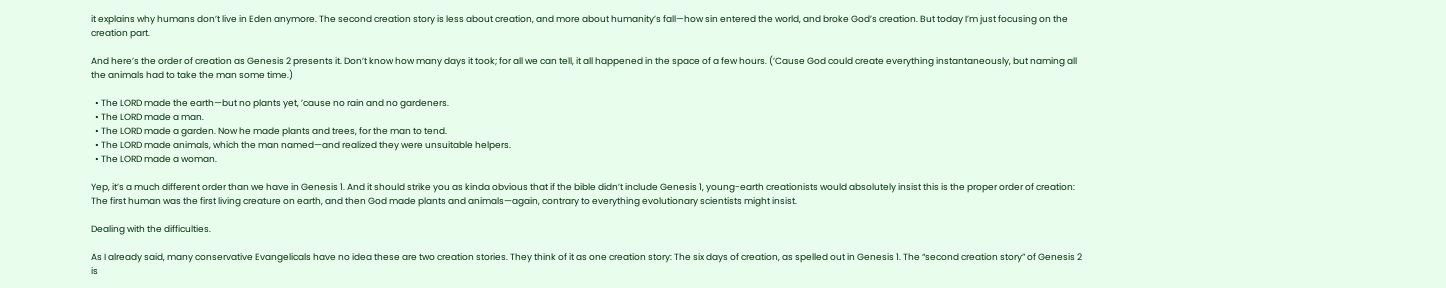it explains why humans don’t live in Eden anymore. The second creation story is less about creation, and more about humanity’s fall—how sin entered the world, and broke God’s creation. But today I’m just focusing on the creation part.

And here’s the order of creation as Genesis 2 presents it. Don’t know how many days it took; for all we can tell, it all happened in the space of a few hours. (’Cause God could create everything instantaneously, but naming all the animals had to take the man some time.)

  • The LORD made the earth—but no plants yet, ’cause no rain and no gardeners.
  • The LORD made a man.
  • The LORD made a garden. Now he made plants and trees, for the man to tend.
  • The LORD made animals, which the man named—and realized they were unsuitable helpers.
  • The LORD made a woman.

Yep, it’s a much different order than we have in Genesis 1. And it should strike you as kinda obvious that if the bible didn’t include Genesis 1, young-earth creationists would absolutely insist this is the proper order of creation: The first human was the first living creature on earth, and then God made plants and animals—again, contrary to everything evolutionary scientists might insist.

Dealing with the difficulties.

As I already said, many conservative Evangelicals have no idea these are two creation stories. They think of it as one creation story: The six days of creation, as spelled out in Genesis 1. The “second creation story” of Genesis 2 is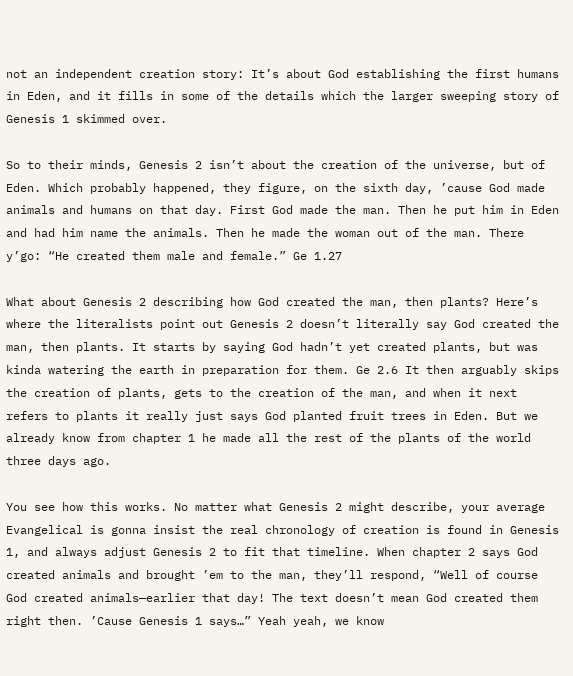not an independent creation story: It’s about God establishing the first humans in Eden, and it fills in some of the details which the larger sweeping story of Genesis 1 skimmed over.

So to their minds, Genesis 2 isn’t about the creation of the universe, but of Eden. Which probably happened, they figure, on the sixth day, ’cause God made animals and humans on that day. First God made the man. Then he put him in Eden and had him name the animals. Then he made the woman out of the man. There y’go: “He created them male and female.” Ge 1.27

What about Genesis 2 describing how God created the man, then plants? Here’s where the literalists point out Genesis 2 doesn’t literally say God created the man, then plants. It starts by saying God hadn’t yet created plants, but was kinda watering the earth in preparation for them. Ge 2.6 It then arguably skips the creation of plants, gets to the creation of the man, and when it next refers to plants it really just says God planted fruit trees in Eden. But we already know from chapter 1 he made all the rest of the plants of the world three days ago.

You see how this works. No matter what Genesis 2 might describe, your average Evangelical is gonna insist the real chronology of creation is found in Genesis 1, and always adjust Genesis 2 to fit that timeline. When chapter 2 says God created animals and brought ’em to the man, they’ll respond, “Well of course God created animals—earlier that day! The text doesn’t mean God created them right then. ’Cause Genesis 1 says…” Yeah yeah, we know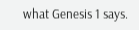what Genesis 1 says.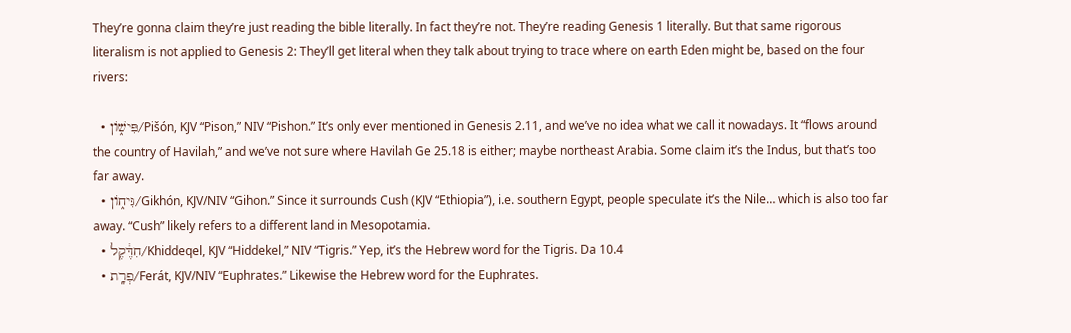They’re gonna claim they’re just reading the bible literally. In fact they’re not. They’re reading Genesis 1 literally. But that same rigorous literalism is not applied to Genesis 2: They’ll get literal when they talk about trying to trace where on earth Eden might be, based on the four rivers:

  • פִּישׁ֑וֹן/Pišón, KJV “Pison,” NIV “Pishon.” It’s only ever mentioned in Genesis 2.11, and we’ve no idea what we call it nowadays. It “flows around the country of Havilah,” and we’ve not sure where Havilah Ge 25.18 is either; maybe northeast Arabia. Some claim it’s the Indus, but that’s too far away.
  • גִּיח֑וֹן/Gikhón, KJV/NIV “Gihon.” Since it surrounds Cush (KJV “Ethiopia”), i.e. southern Egypt, people speculate it’s the Nile… which is also too far away. “Cush” likely refers to a different land in Mesopotamia.
  • חִדֶּ֔קֶל/Khiddeqel, KJV “Hiddekel,” NIV “Tigris.” Yep, it’s the Hebrew word for the Tigris. Da 10.4
  • פְרָֽת/Ferát, KJV/NIV “Euphrates.” Likewise the Hebrew word for the Euphrates.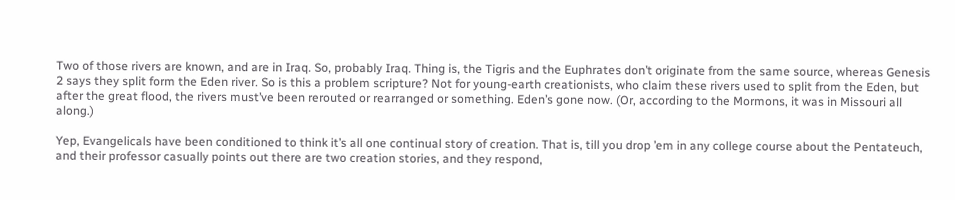Two of those rivers are known, and are in Iraq. So, probably Iraq. Thing is, the Tigris and the Euphrates don’t originate from the same source, whereas Genesis 2 says they split form the Eden river. So is this a problem scripture? Not for young-earth creationists, who claim these rivers used to split from the Eden, but after the great flood, the rivers must’ve been rerouted or rearranged or something. Eden’s gone now. (Or, according to the Mormons, it was in Missouri all along.)

Yep, Evangelicals have been conditioned to think it’s all one continual story of creation. That is, till you drop ’em in any college course about the Pentateuch, and their professor casually points out there are two creation stories, and they respond,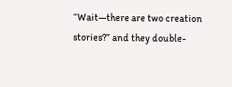“Wait—there are two creation stories?” and they double-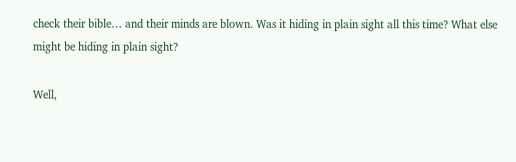check their bible… and their minds are blown. Was it hiding in plain sight all this time? What else might be hiding in plain sight?

Well,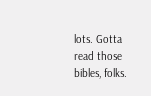lots. Gotta read those bibles, folks.